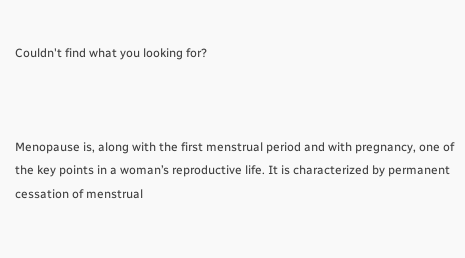Couldn't find what you looking for?



Menopause is, along with the first menstrual period and with pregnancy, one of the key points in a woman’s reproductive life. It is characterized by permanent cessation of menstrual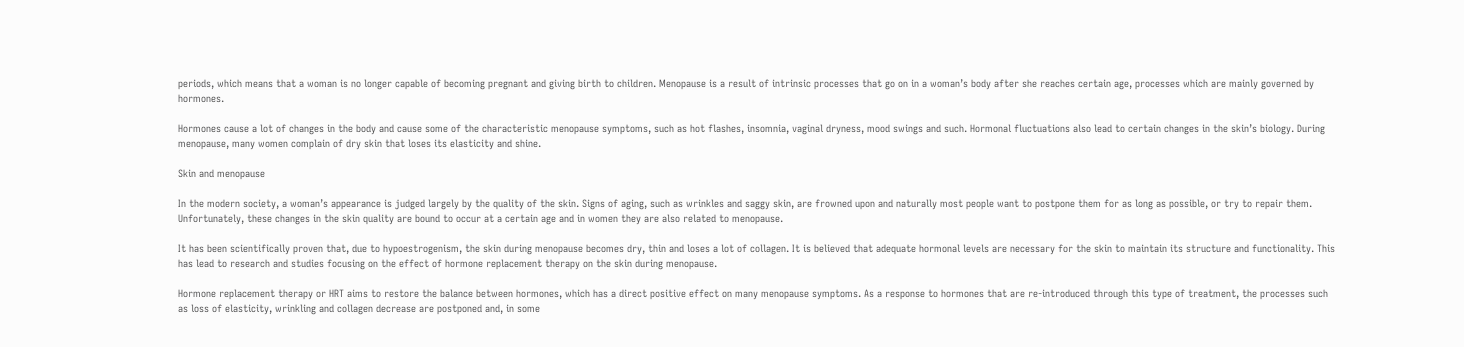periods, which means that a woman is no longer capable of becoming pregnant and giving birth to children. Menopause is a result of intrinsic processes that go on in a woman’s body after she reaches certain age, processes which are mainly governed by hormones.

Hormones cause a lot of changes in the body and cause some of the characteristic menopause symptoms, such as hot flashes, insomnia, vaginal dryness, mood swings and such. Hormonal fluctuations also lead to certain changes in the skin’s biology. During menopause, many women complain of dry skin that loses its elasticity and shine.

Skin and menopause

In the modern society, a woman’s appearance is judged largely by the quality of the skin. Signs of aging, such as wrinkles and saggy skin, are frowned upon and naturally most people want to postpone them for as long as possible, or try to repair them. Unfortunately, these changes in the skin quality are bound to occur at a certain age and in women they are also related to menopause.

It has been scientifically proven that, due to hypoestrogenism, the skin during menopause becomes dry, thin and loses a lot of collagen. It is believed that adequate hormonal levels are necessary for the skin to maintain its structure and functionality. This has lead to research and studies focusing on the effect of hormone replacement therapy on the skin during menopause.

Hormone replacement therapy or HRT aims to restore the balance between hormones, which has a direct positive effect on many menopause symptoms. As a response to hormones that are re-introduced through this type of treatment, the processes such as loss of elasticity, wrinkling and collagen decrease are postponed and, in some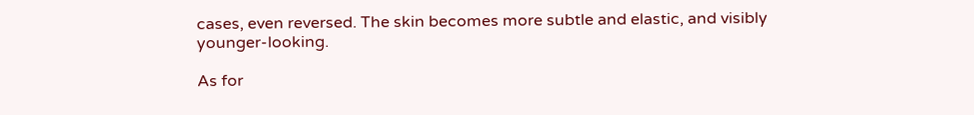cases, even reversed. The skin becomes more subtle and elastic, and visibly younger-looking.

As for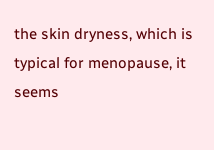the skin dryness, which is typical for menopause, it seems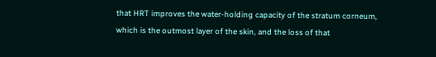that HRT improves the water-holding capacity of the stratum corneum, which is the outmost layer of the skin, and the loss of that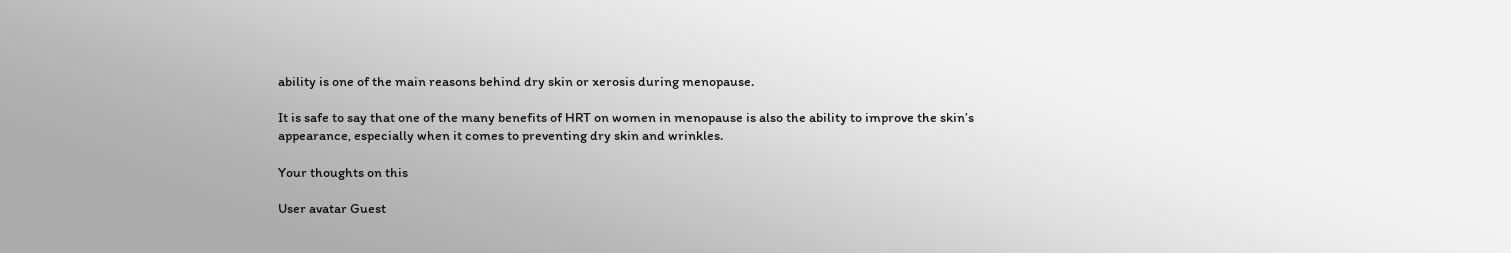ability is one of the main reasons behind dry skin or xerosis during menopause.

It is safe to say that one of the many benefits of HRT on women in menopause is also the ability to improve the skin’s appearance, especially when it comes to preventing dry skin and wrinkles.

Your thoughts on this

User avatar Guest